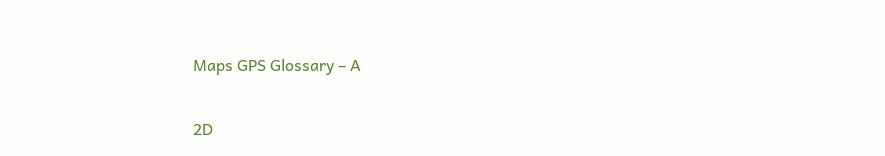Maps GPS Glossary – A

2D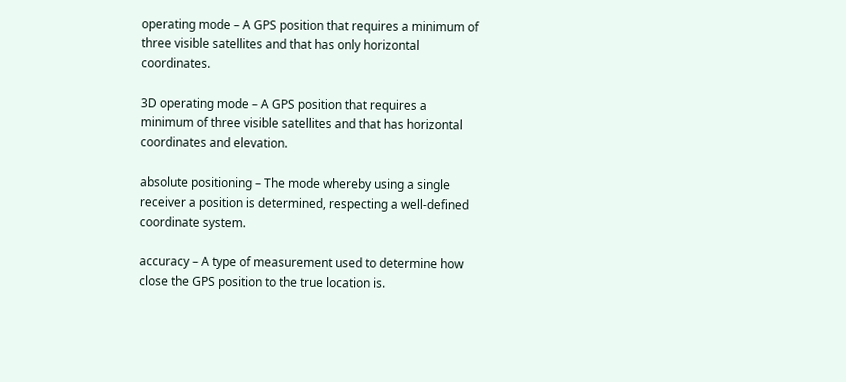operating mode – A GPS position that requires a minimum of three visible satellites and that has only horizontal coordinates.

3D operating mode – A GPS position that requires a minimum of three visible satellites and that has horizontal coordinates and elevation.

absolute positioning – The mode whereby using a single receiver a position is determined, respecting a well-defined coordinate system.

accuracy – A type of measurement used to determine how close the GPS position to the true location is.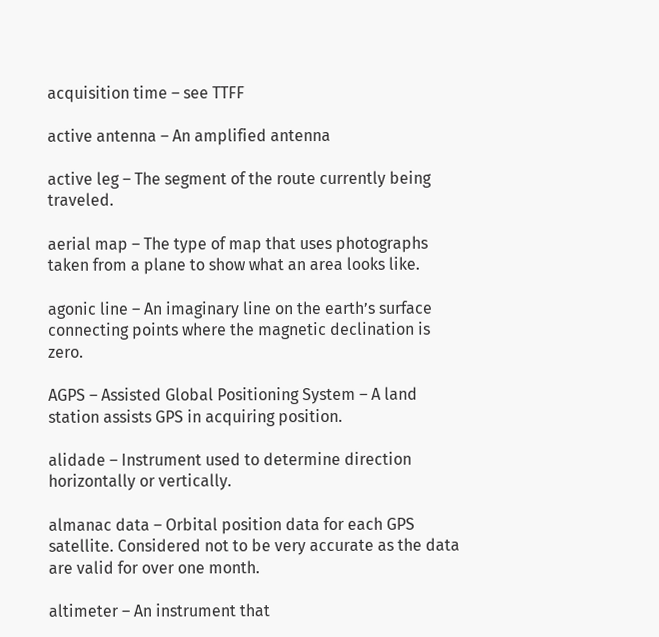acquisition time – see TTFF

active antenna – An amplified antenna

active leg – The segment of the route currently being traveled.

aerial map – The type of map that uses photographs taken from a plane to show what an area looks like.

agonic line – An imaginary line on the earth’s surface connecting points where the magnetic declination is zero.

AGPS – Assisted Global Positioning System – A land station assists GPS in acquiring position.

alidade – Instrument used to determine direction horizontally or vertically.

almanac data – Orbital position data for each GPS satellite. Considered not to be very accurate as the data are valid for over one month.

altimeter – An instrument that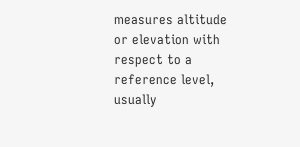measures altitude or elevation with respect to a reference level, usually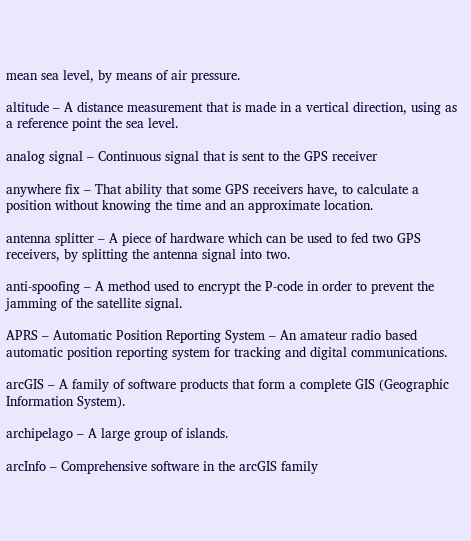mean sea level, by means of air pressure.

altitude – A distance measurement that is made in a vertical direction, using as a reference point the sea level.

analog signal – Continuous signal that is sent to the GPS receiver

anywhere fix – That ability that some GPS receivers have, to calculate a position without knowing the time and an approximate location.

antenna splitter – A piece of hardware which can be used to fed two GPS receivers, by splitting the antenna signal into two.

anti-spoofing – A method used to encrypt the P-code in order to prevent the jamming of the satellite signal.

APRS – Automatic Position Reporting System – An amateur radio based automatic position reporting system for tracking and digital communications.

arcGIS – A family of software products that form a complete GIS (Geographic Information System).

archipelago – A large group of islands.

arcInfo – Comprehensive software in the arcGIS family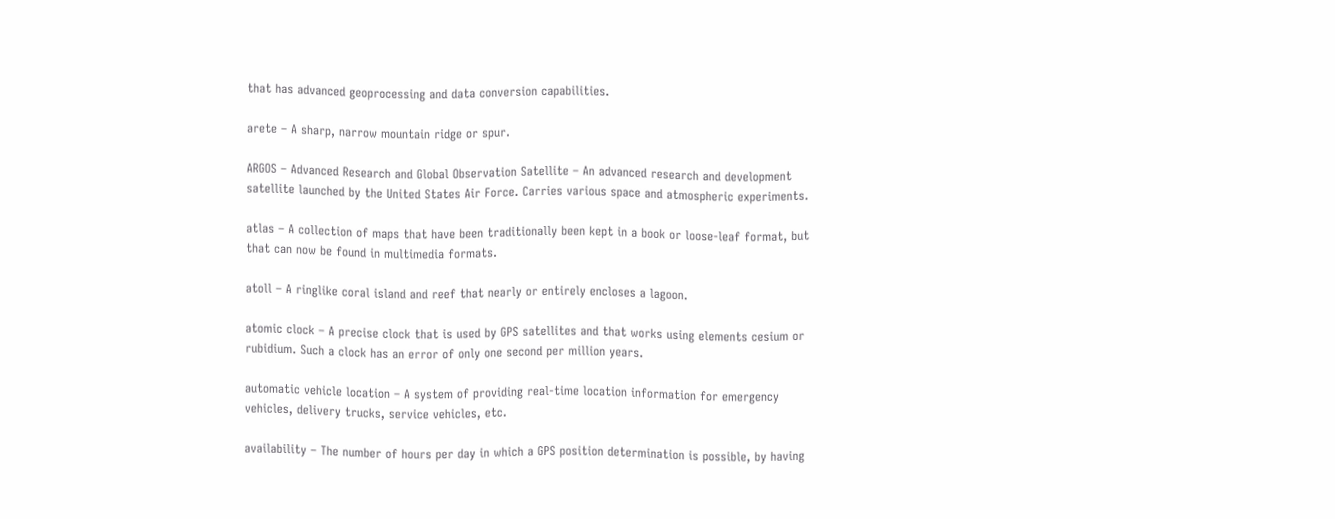that has advanced geoprocessing and data conversion capabilities.

arete – A sharp, narrow mountain ridge or spur.

ARGOS – Advanced Research and Global Observation Satellite – An advanced research and development satellite launched by the United States Air Force. Carries various space and atmospheric experiments.

atlas – A collection of maps that have been traditionally been kept in a book or loose-leaf format, but that can now be found in multimedia formats.

atoll – A ringlike coral island and reef that nearly or entirely encloses a lagoon.

atomic clock – A precise clock that is used by GPS satellites and that works using elements cesium or rubidium. Such a clock has an error of only one second per million years.

automatic vehicle location – A system of providing real-time location information for emergency vehicles, delivery trucks, service vehicles, etc.

availability – The number of hours per day in which a GPS position determination is possible, by having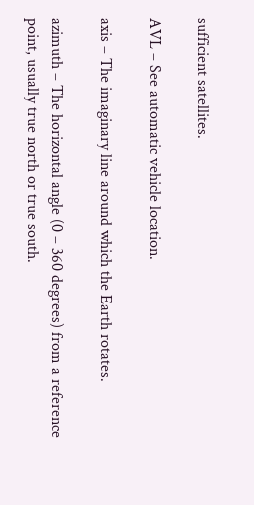sufficient satellites.

AVL – See automatic vehicle location.

axis – The imaginary line around which the Earth rotates.

azimuth – The horizontal angle (0 – 360 degrees) from a reference point, usually true north or true south.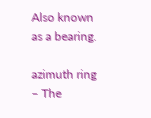Also known as a bearing.

azimuth ring – The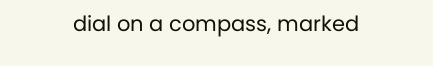dial on a compass, marked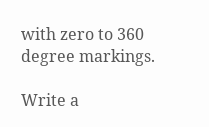with zero to 360 degree markings.

Write a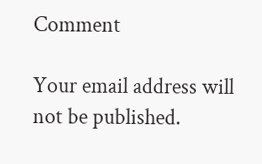Comment

Your email address will not be published.